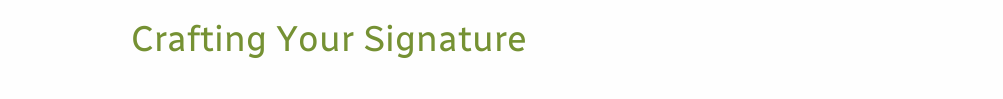Crafting Your Signature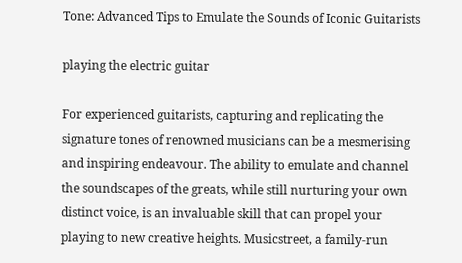Tone: Advanced Tips to Emulate the Sounds of Iconic Guitarists

playing the electric guitar

For experienced guitarists, capturing and replicating the signature tones of renowned musicians can be a mesmerising and inspiring endeavour. The ability to emulate and channel the soundscapes of the greats, while still nurturing your own distinct voice, is an invaluable skill that can propel your playing to new creative heights. Musicstreet, a family-run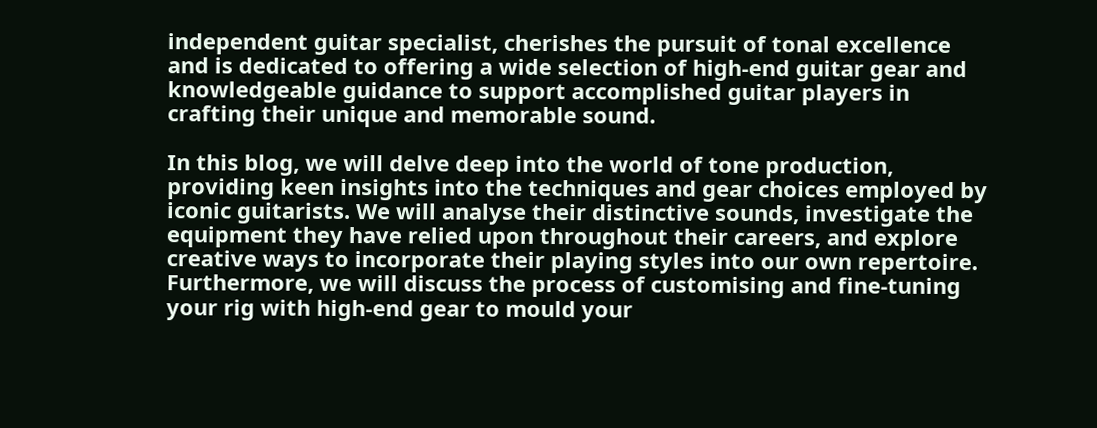independent guitar specialist, cherishes the pursuit of tonal excellence and is dedicated to offering a wide selection of high-end guitar gear and knowledgeable guidance to support accomplished guitar players in crafting their unique and memorable sound.

In this blog, we will delve deep into the world of tone production, providing keen insights into the techniques and gear choices employed by iconic guitarists. We will analyse their distinctive sounds, investigate the equipment they have relied upon throughout their careers, and explore creative ways to incorporate their playing styles into our own repertoire. Furthermore, we will discuss the process of customising and fine-tuning your rig with high-end gear to mould your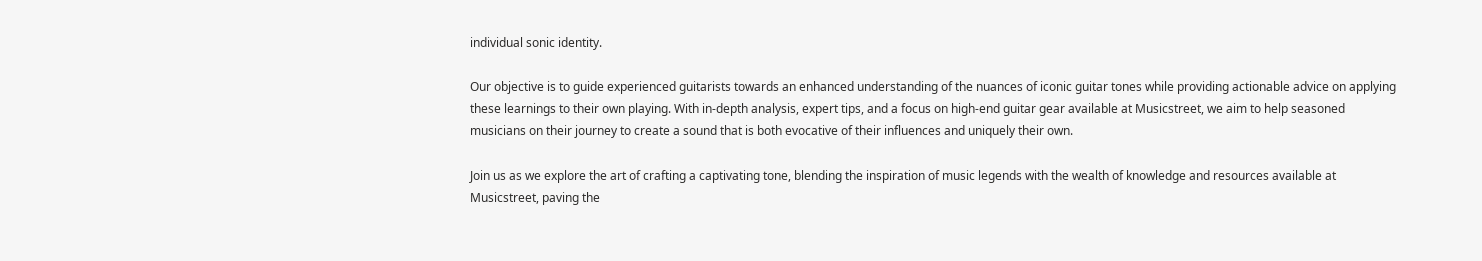individual sonic identity.

Our objective is to guide experienced guitarists towards an enhanced understanding of the nuances of iconic guitar tones while providing actionable advice on applying these learnings to their own playing. With in-depth analysis, expert tips, and a focus on high-end guitar gear available at Musicstreet, we aim to help seasoned musicians on their journey to create a sound that is both evocative of their influences and uniquely their own.

Join us as we explore the art of crafting a captivating tone, blending the inspiration of music legends with the wealth of knowledge and resources available at Musicstreet, paving the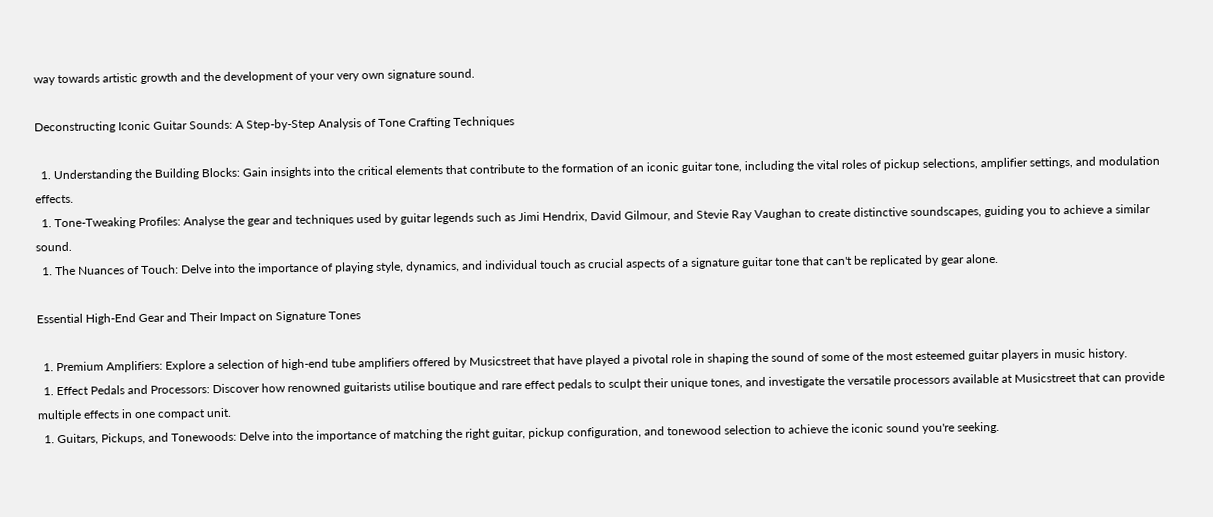way towards artistic growth and the development of your very own signature sound.

Deconstructing Iconic Guitar Sounds: A Step-by-Step Analysis of Tone Crafting Techniques

  1. Understanding the Building Blocks: Gain insights into the critical elements that contribute to the formation of an iconic guitar tone, including the vital roles of pickup selections, amplifier settings, and modulation effects.
  1. Tone-Tweaking Profiles: Analyse the gear and techniques used by guitar legends such as Jimi Hendrix, David Gilmour, and Stevie Ray Vaughan to create distinctive soundscapes, guiding you to achieve a similar sound.
  1. The Nuances of Touch: Delve into the importance of playing style, dynamics, and individual touch as crucial aspects of a signature guitar tone that can't be replicated by gear alone.

Essential High-End Gear and Their Impact on Signature Tones

  1. Premium Amplifiers: Explore a selection of high-end tube amplifiers offered by Musicstreet that have played a pivotal role in shaping the sound of some of the most esteemed guitar players in music history.
  1. Effect Pedals and Processors: Discover how renowned guitarists utilise boutique and rare effect pedals to sculpt their unique tones, and investigate the versatile processors available at Musicstreet that can provide multiple effects in one compact unit.
  1. Guitars, Pickups, and Tonewoods: Delve into the importance of matching the right guitar, pickup configuration, and tonewood selection to achieve the iconic sound you're seeking.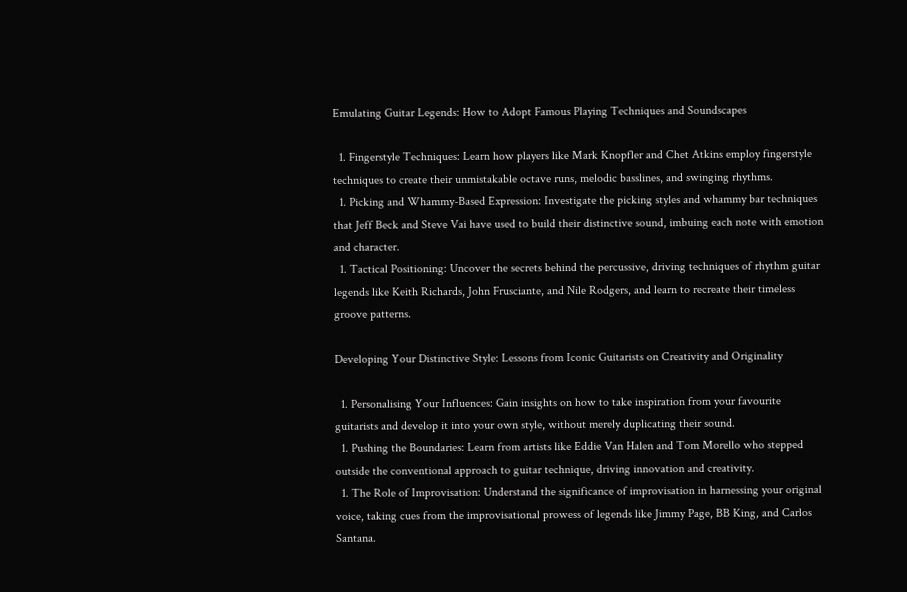Emulating Guitar Legends: How to Adopt Famous Playing Techniques and Soundscapes

  1. Fingerstyle Techniques: Learn how players like Mark Knopfler and Chet Atkins employ fingerstyle techniques to create their unmistakable octave runs, melodic basslines, and swinging rhythms.
  1. Picking and Whammy-Based Expression: Investigate the picking styles and whammy bar techniques that Jeff Beck and Steve Vai have used to build their distinctive sound, imbuing each note with emotion and character.
  1. Tactical Positioning: Uncover the secrets behind the percussive, driving techniques of rhythm guitar legends like Keith Richards, John Frusciante, and Nile Rodgers, and learn to recreate their timeless groove patterns.

Developing Your Distinctive Style: Lessons from Iconic Guitarists on Creativity and Originality

  1. Personalising Your Influences: Gain insights on how to take inspiration from your favourite guitarists and develop it into your own style, without merely duplicating their sound.
  1. Pushing the Boundaries: Learn from artists like Eddie Van Halen and Tom Morello who stepped outside the conventional approach to guitar technique, driving innovation and creativity.
  1. The Role of Improvisation: Understand the significance of improvisation in harnessing your original voice, taking cues from the improvisational prowess of legends like Jimmy Page, BB King, and Carlos Santana.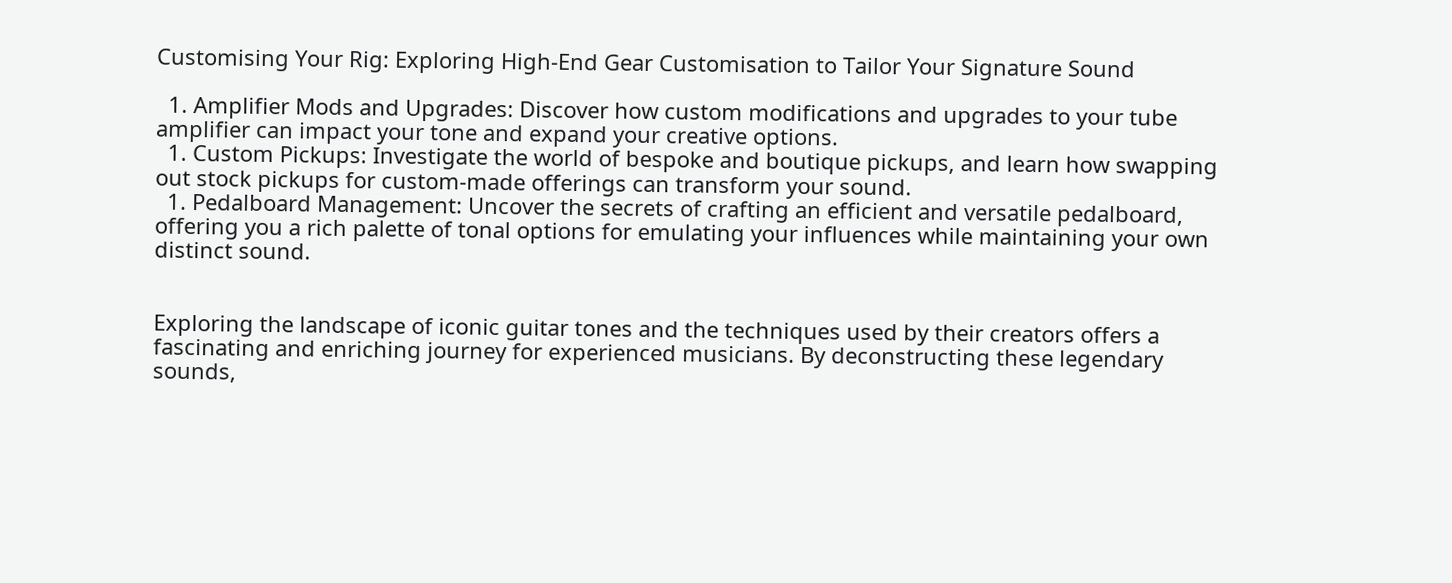Customising Your Rig: Exploring High-End Gear Customisation to Tailor Your Signature Sound

  1. Amplifier Mods and Upgrades: Discover how custom modifications and upgrades to your tube amplifier can impact your tone and expand your creative options.
  1. Custom Pickups: Investigate the world of bespoke and boutique pickups, and learn how swapping out stock pickups for custom-made offerings can transform your sound.
  1. Pedalboard Management: Uncover the secrets of crafting an efficient and versatile pedalboard, offering you a rich palette of tonal options for emulating your influences while maintaining your own distinct sound.


Exploring the landscape of iconic guitar tones and the techniques used by their creators offers a fascinating and enriching journey for experienced musicians. By deconstructing these legendary sounds,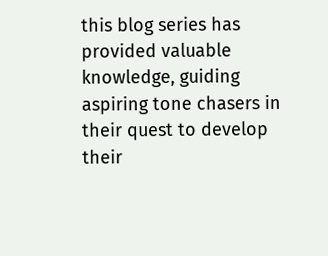this blog series has provided valuable knowledge, guiding aspiring tone chasers in their quest to develop their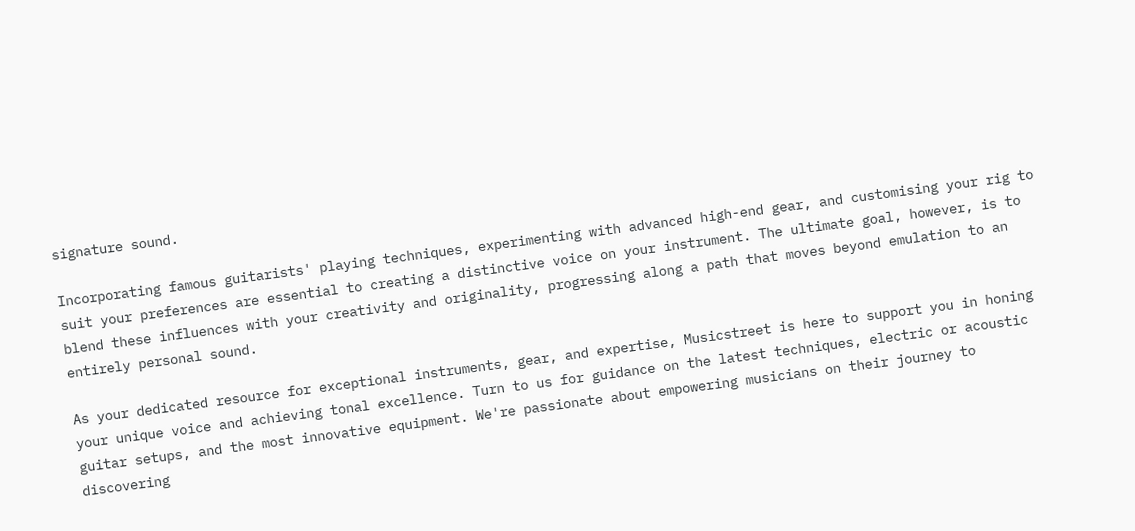signature sound.

Incorporating famous guitarists' playing techniques, experimenting with advanced high-end gear, and customising your rig to suit your preferences are essential to creating a distinctive voice on your instrument. The ultimate goal, however, is to blend these influences with your creativity and originality, progressing along a path that moves beyond emulation to an entirely personal sound.

As your dedicated resource for exceptional instruments, gear, and expertise, Musicstreet is here to support you in honing your unique voice and achieving tonal excellence. Turn to us for guidance on the latest techniques, electric or acoustic guitar setups, and the most innovative equipment. We're passionate about empowering musicians on their journey to discovering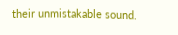their unmistakable sound.